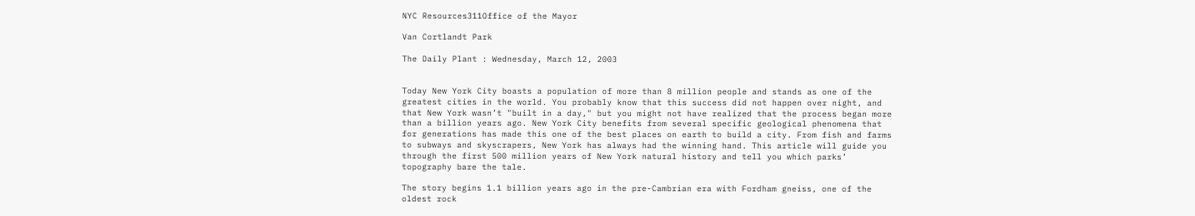NYC Resources311Office of the Mayor

Van Cortlandt Park

The Daily Plant : Wednesday, March 12, 2003


Today New York City boasts a population of more than 8 million people and stands as one of the greatest cities in the world. You probably know that this success did not happen over night, and that New York wasn’t "built in a day," but you might not have realized that the process began more than a billion years ago. New York City benefits from several specific geological phenomena that for generations has made this one of the best places on earth to build a city. From fish and farms to subways and skyscrapers, New York has always had the winning hand. This article will guide you through the first 500 million years of New York natural history and tell you which parks’ topography bare the tale.

The story begins 1.1 billion years ago in the pre-Cambrian era with Fordham gneiss, one of the oldest rock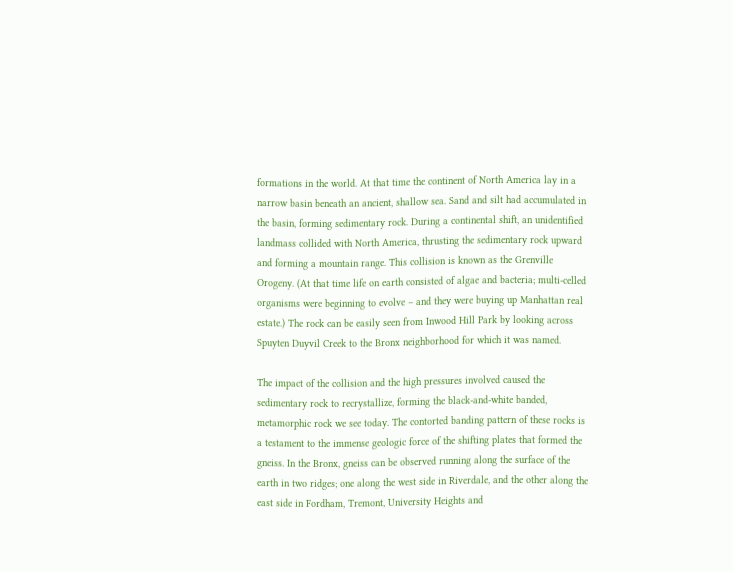formations in the world. At that time the continent of North America lay in a narrow basin beneath an ancient, shallow sea. Sand and silt had accumulated in the basin, forming sedimentary rock. During a continental shift, an unidentified landmass collided with North America, thrusting the sedimentary rock upward and forming a mountain range. This collision is known as the Grenville Orogeny. (At that time life on earth consisted of algae and bacteria; multi-celled organisms were beginning to evolve – and they were buying up Manhattan real estate.) The rock can be easily seen from Inwood Hill Park by looking across Spuyten Duyvil Creek to the Bronx neighborhood for which it was named.

The impact of the collision and the high pressures involved caused the sedimentary rock to recrystallize, forming the black-and-white banded, metamorphic rock we see today. The contorted banding pattern of these rocks is a testament to the immense geologic force of the shifting plates that formed the gneiss. In the Bronx, gneiss can be observed running along the surface of the earth in two ridges; one along the west side in Riverdale, and the other along the east side in Fordham, Tremont, University Heights and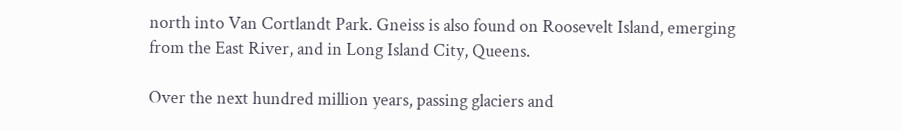north into Van Cortlandt Park. Gneiss is also found on Roosevelt Island, emerging from the East River, and in Long Island City, Queens.

Over the next hundred million years, passing glaciers and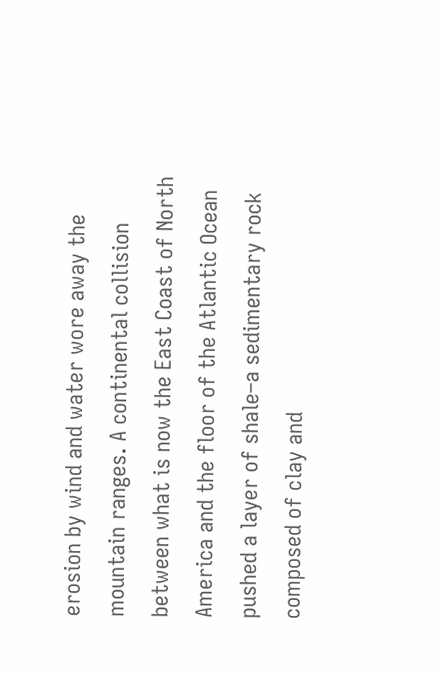erosion by wind and water wore away the mountain ranges. A continental collision between what is now the East Coast of North America and the floor of the Atlantic Ocean pushed a layer of shale–a sedimentary rock composed of clay and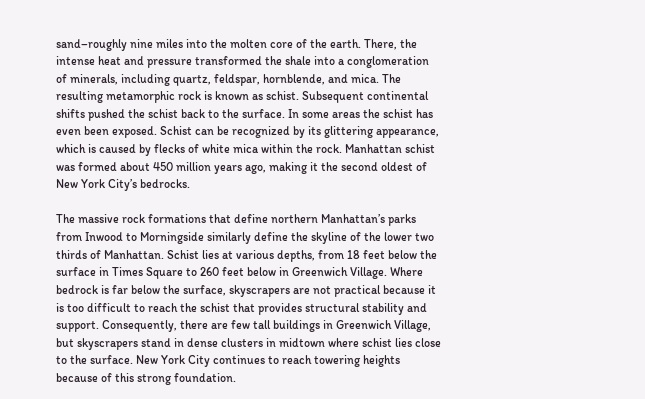sand–roughly nine miles into the molten core of the earth. There, the intense heat and pressure transformed the shale into a conglomeration of minerals, including quartz, feldspar, hornblende, and mica. The resulting metamorphic rock is known as schist. Subsequent continental shifts pushed the schist back to the surface. In some areas the schist has even been exposed. Schist can be recognized by its glittering appearance, which is caused by flecks of white mica within the rock. Manhattan schist was formed about 450 million years ago, making it the second oldest of New York City’s bedrocks.

The massive rock formations that define northern Manhattan’s parks from Inwood to Morningside similarly define the skyline of the lower two thirds of Manhattan. Schist lies at various depths, from 18 feet below the surface in Times Square to 260 feet below in Greenwich Village. Where bedrock is far below the surface, skyscrapers are not practical because it is too difficult to reach the schist that provides structural stability and support. Consequently, there are few tall buildings in Greenwich Village, but skyscrapers stand in dense clusters in midtown where schist lies close to the surface. New York City continues to reach towering heights because of this strong foundation.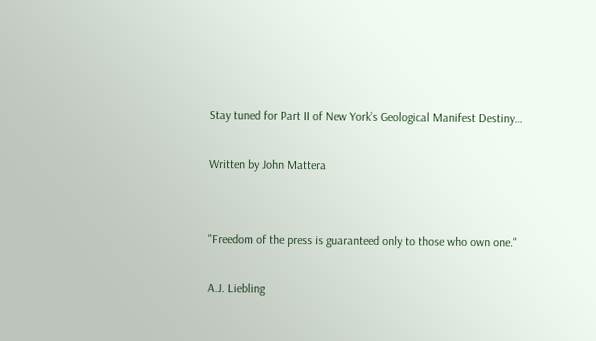Stay tuned for Part II of New York’s Geological Manifest Destiny…

Written by John Mattera


"Freedom of the press is guaranteed only to those who own one."

A.J. Liebling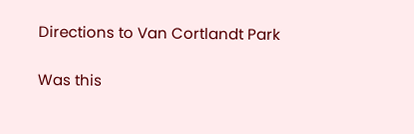Directions to Van Cortlandt Park

Was this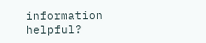information helpful?